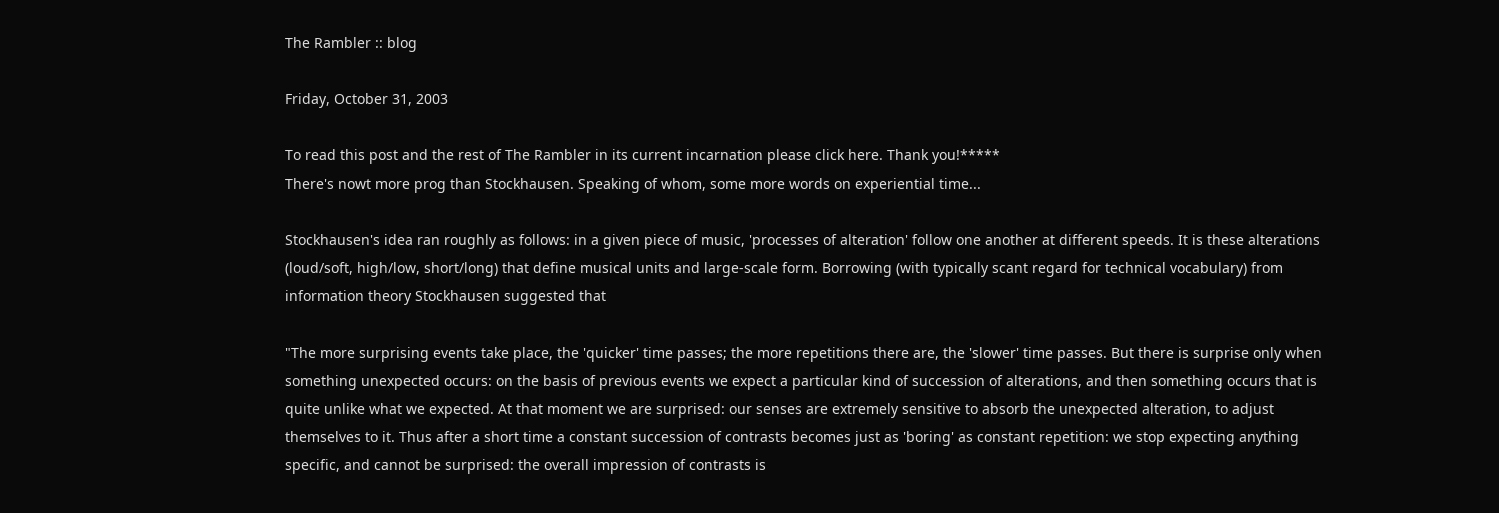The Rambler :: blog

Friday, October 31, 2003

To read this post and the rest of The Rambler in its current incarnation please click here. Thank you!*****
There's nowt more prog than Stockhausen. Speaking of whom, some more words on experiential time...

Stockhausen's idea ran roughly as follows: in a given piece of music, 'processes of alteration' follow one another at different speeds. It is these alterations (loud/soft, high/low, short/long) that define musical units and large-scale form. Borrowing (with typically scant regard for technical vocabulary) from information theory Stockhausen suggested that

"The more surprising events take place, the 'quicker' time passes; the more repetitions there are, the 'slower' time passes. But there is surprise only when something unexpected occurs: on the basis of previous events we expect a particular kind of succession of alterations, and then something occurs that is quite unlike what we expected. At that moment we are surprised: our senses are extremely sensitive to absorb the unexpected alteration, to adjust themselves to it. Thus after a short time a constant succession of contrasts becomes just as 'boring' as constant repetition: we stop expecting anything specific, and cannot be surprised: the overall impression of contrasts is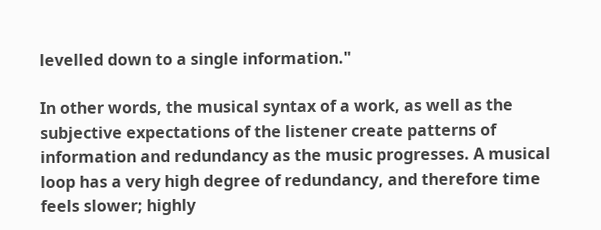levelled down to a single information."

In other words, the musical syntax of a work, as well as the subjective expectations of the listener create patterns of information and redundancy as the music progresses. A musical loop has a very high degree of redundancy, and therefore time feels slower; highly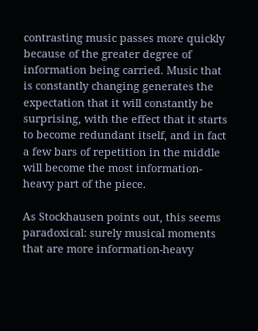contrasting music passes more quickly because of the greater degree of information being carried. Music that is constantly changing generates the expectation that it will constantly be surprising, with the effect that it starts to become redundant itself, and in fact a few bars of repetition in the middle will become the most information-heavy part of the piece.

As Stockhausen points out, this seems paradoxical: surely musical moments that are more information-heavy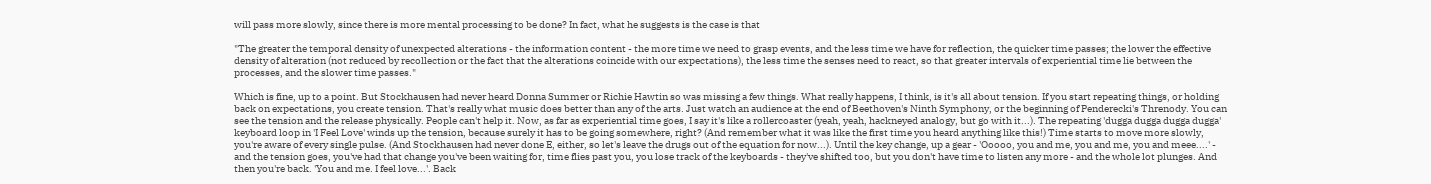will pass more slowly, since there is more mental processing to be done? In fact, what he suggests is the case is that

"The greater the temporal density of unexpected alterations - the information content - the more time we need to grasp events, and the less time we have for reflection, the quicker time passes; the lower the effective density of alteration (not reduced by recollection or the fact that the alterations coincide with our expectations), the less time the senses need to react, so that greater intervals of experiential time lie between the processes, and the slower time passes."

Which is fine, up to a point. But Stockhausen had never heard Donna Summer or Richie Hawtin so was missing a few things. What really happens, I think, is it's all about tension. If you start repeating things, or holding back on expectations, you create tension. That's really what music does better than any of the arts. Just watch an audience at the end of Beethoven's Ninth Symphony, or the beginning of Penderecki's Threnody. You can see the tension and the release physically. People can't help it. Now, as far as experiential time goes, I say it's like a rollercoaster (yeah, yeah, hackneyed analogy, but go with it...). The repeating 'dugga dugga dugga dugga' keyboard loop in 'I Feel Love' winds up the tension, because surely it has to be going somewhere, right? (And remember what it was like the first time you heard anything like this!) Time starts to move more slowly, you're aware of every single pulse. (And Stockhausen had never done E, either, so let's leave the drugs out of the equation for now...). Until the key change, up a gear - 'Ooooo, you and me, you and me, you and meee....' - and the tension goes, you've had that change you've been waiting for, time flies past you, you lose track of the keyboards - they've shifted too, but you don't have time to listen any more - and the whole lot plunges. And then you're back. 'You and me. I feel love...'. Back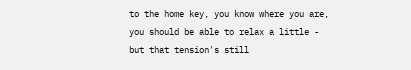to the home key, you know where you are, you should be able to relax a little - but that tension's still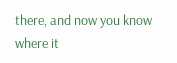there, and now you know where it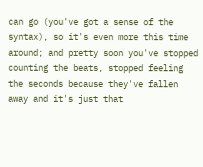can go (you've got a sense of the syntax), so it's even more this time around; and pretty soon you've stopped counting the beats, stopped feeling the seconds because they've fallen away and it's just that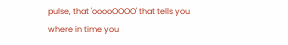pulse, that 'ooooOOOO' that tells you where in time you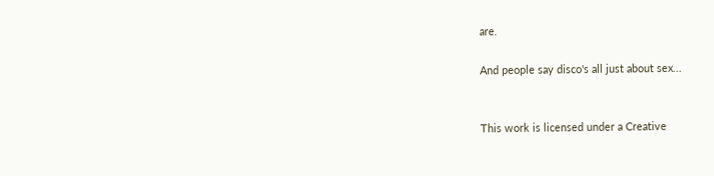are.

And people say disco's all just about sex...


This work is licensed under a Creative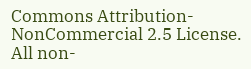Commons Attribution-NonCommercial 2.5 License. All non-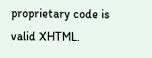proprietary code is valid XHTML.